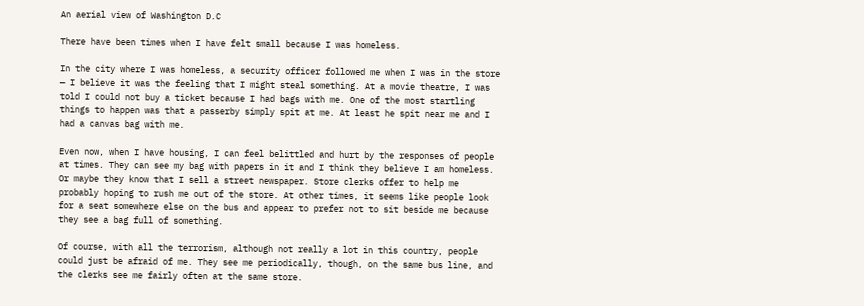An aerial view of Washington D.C

There have been times when I have felt small because I was homeless.

In the city where I was homeless, a security officer followed me when I was in the store — I believe it was the feeling that I might steal something. At a movie theatre, I was told I could not buy a ticket because I had bags with me. One of the most startling things to happen was that a passerby simply spit at me. At least he spit near me and I had a canvas bag with me.

Even now, when I have housing, I can feel belittled and hurt by the responses of people at times. They can see my bag with papers in it and I think they believe I am homeless. Or maybe they know that I sell a street newspaper. Store clerks offer to help me probably hoping to rush me out of the store. At other times, it seems like people look for a seat somewhere else on the bus and appear to prefer not to sit beside me because they see a bag full of something.

Of course, with all the terrorism, although not really a lot in this country, people could just be afraid of me. They see me periodically, though, on the same bus line, and the clerks see me fairly often at the same store.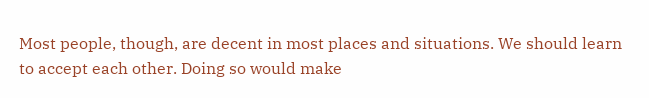Most people, though, are decent in most places and situations. We should learn to accept each other. Doing so would make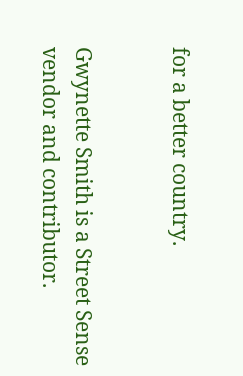for a better country.


Gwynette Smith is a Street Sense vendor and contributor.